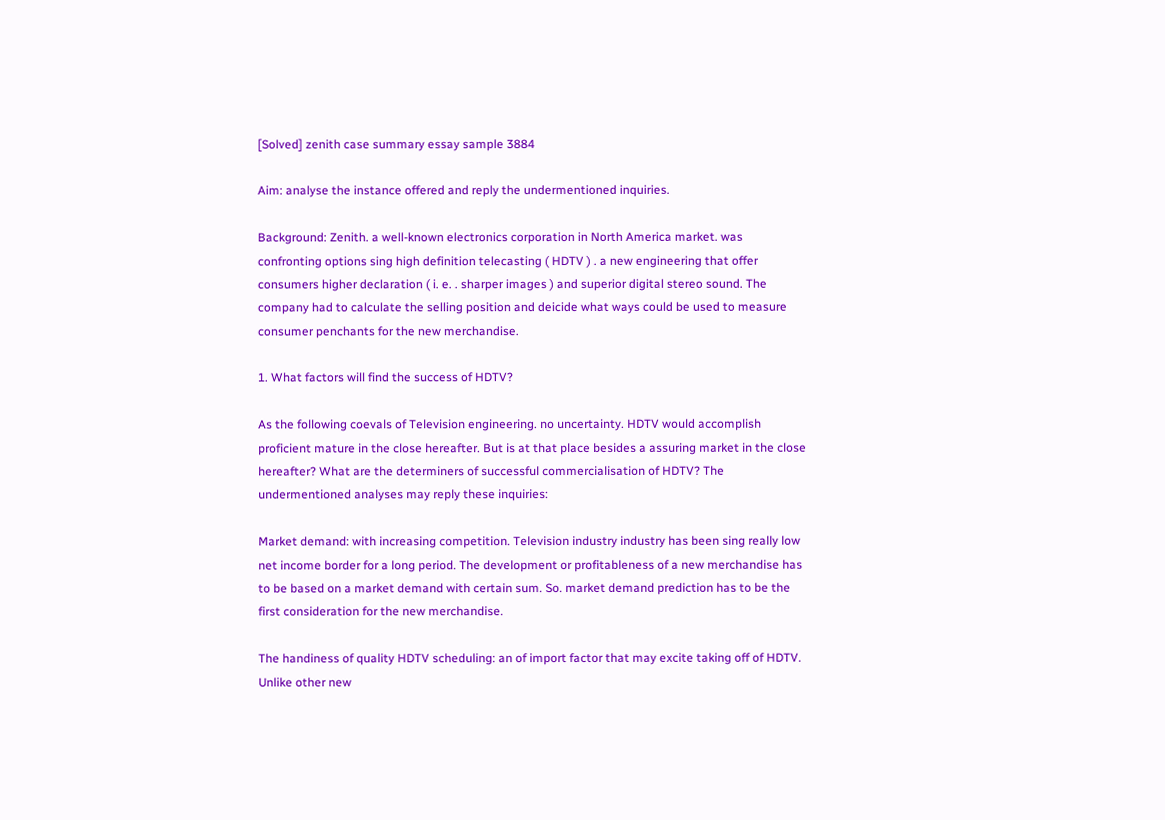[Solved] zenith case summary essay sample 3884

Aim: analyse the instance offered and reply the undermentioned inquiries.

Background: Zenith. a well-known electronics corporation in North America market. was confronting options sing high definition telecasting ( HDTV ) . a new engineering that offer consumers higher declaration ( i. e. . sharper images ) and superior digital stereo sound. The company had to calculate the selling position and deicide what ways could be used to measure consumer penchants for the new merchandise.

1. What factors will find the success of HDTV?

As the following coevals of Television engineering. no uncertainty. HDTV would accomplish proficient mature in the close hereafter. But is at that place besides a assuring market in the close hereafter? What are the determiners of successful commercialisation of HDTV? The undermentioned analyses may reply these inquiries:

Market demand: with increasing competition. Television industry industry has been sing really low net income border for a long period. The development or profitableness of a new merchandise has to be based on a market demand with certain sum. So. market demand prediction has to be the first consideration for the new merchandise.

The handiness of quality HDTV scheduling: an of import factor that may excite taking off of HDTV. Unlike other new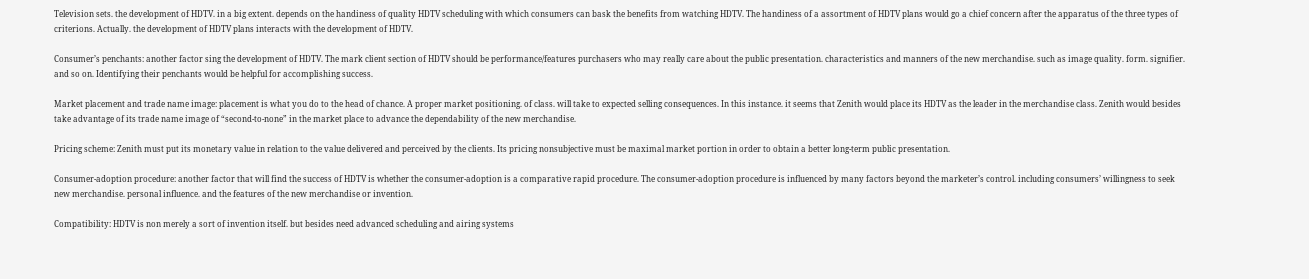Television sets. the development of HDTV. in a big extent. depends on the handiness of quality HDTV scheduling with which consumers can bask the benefits from watching HDTV. The handiness of a assortment of HDTV plans would go a chief concern after the apparatus of the three types of criterions. Actually. the development of HDTV plans interacts with the development of HDTV.

Consumer’s penchants: another factor sing the development of HDTV. The mark client section of HDTV should be performance/features purchasers who may really care about the public presentation. characteristics and manners of the new merchandise. such as image quality. form. signifier. and so on. Identifying their penchants would be helpful for accomplishing success.

Market placement and trade name image: placement is what you do to the head of chance. A proper market positioning. of class. will take to expected selling consequences. In this instance. it seems that Zenith would place its HDTV as the leader in the merchandise class. Zenith would besides take advantage of its trade name image of “second-to-none” in the market place to advance the dependability of the new merchandise.

Pricing scheme: Zenith must put its monetary value in relation to the value delivered and perceived by the clients. Its pricing nonsubjective must be maximal market portion in order to obtain a better long-term public presentation.

Consumer-adoption procedure: another factor that will find the success of HDTV is whether the consumer-adoption is a comparative rapid procedure. The consumer-adoption procedure is influenced by many factors beyond the marketer’s control. including consumers’ willingness to seek new merchandise. personal influence. and the features of the new merchandise or invention.

Compatibility: HDTV is non merely a sort of invention itself. but besides need advanced scheduling and airing systems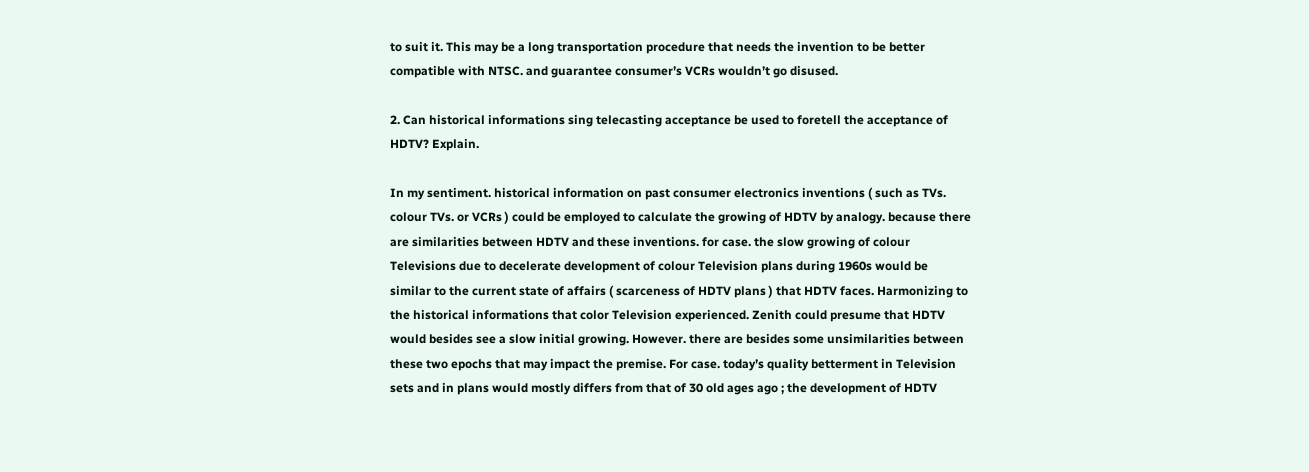to suit it. This may be a long transportation procedure that needs the invention to be better compatible with NTSC. and guarantee consumer’s VCRs wouldn’t go disused.

2. Can historical informations sing telecasting acceptance be used to foretell the acceptance of HDTV? Explain.

In my sentiment. historical information on past consumer electronics inventions ( such as TVs. colour TVs. or VCRs ) could be employed to calculate the growing of HDTV by analogy. because there are similarities between HDTV and these inventions. for case. the slow growing of colour Televisions due to decelerate development of colour Television plans during 1960s would be similar to the current state of affairs ( scarceness of HDTV plans ) that HDTV faces. Harmonizing to the historical informations that color Television experienced. Zenith could presume that HDTV would besides see a slow initial growing. However. there are besides some unsimilarities between these two epochs that may impact the premise. For case. today’s quality betterment in Television sets and in plans would mostly differs from that of 30 old ages ago ; the development of HDTV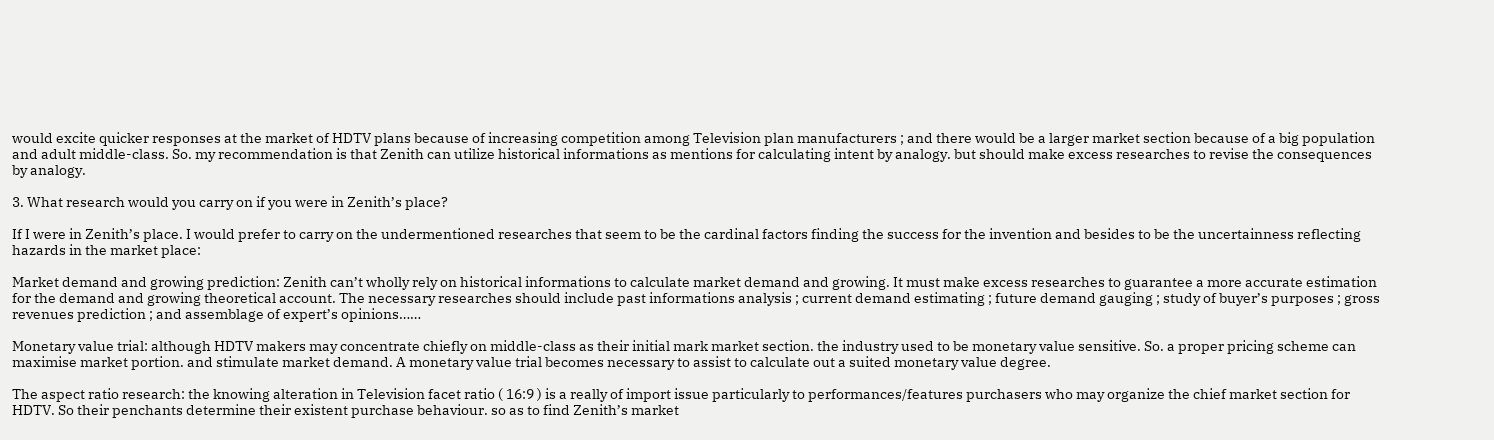would excite quicker responses at the market of HDTV plans because of increasing competition among Television plan manufacturers ; and there would be a larger market section because of a big population and adult middle-class. So. my recommendation is that Zenith can utilize historical informations as mentions for calculating intent by analogy. but should make excess researches to revise the consequences by analogy.

3. What research would you carry on if you were in Zenith’s place?

If I were in Zenith’s place. I would prefer to carry on the undermentioned researches that seem to be the cardinal factors finding the success for the invention and besides to be the uncertainness reflecting hazards in the market place:

Market demand and growing prediction: Zenith can’t wholly rely on historical informations to calculate market demand and growing. It must make excess researches to guarantee a more accurate estimation for the demand and growing theoretical account. The necessary researches should include past informations analysis ; current demand estimating ; future demand gauging ; study of buyer’s purposes ; gross revenues prediction ; and assemblage of expert’s opinions……

Monetary value trial: although HDTV makers may concentrate chiefly on middle-class as their initial mark market section. the industry used to be monetary value sensitive. So. a proper pricing scheme can maximise market portion. and stimulate market demand. A monetary value trial becomes necessary to assist to calculate out a suited monetary value degree.

The aspect ratio research: the knowing alteration in Television facet ratio ( 16:9 ) is a really of import issue particularly to performances/features purchasers who may organize the chief market section for HDTV. So their penchants determine their existent purchase behaviour. so as to find Zenith’s market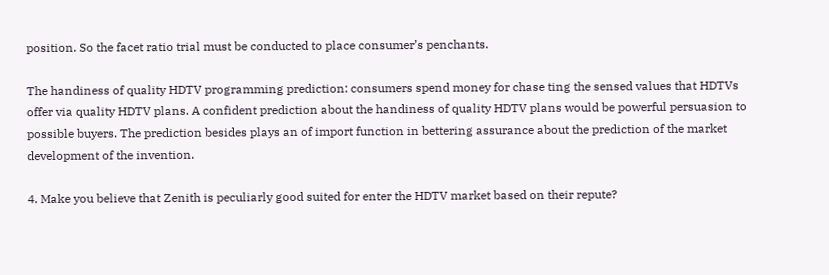position. So the facet ratio trial must be conducted to place consumer’s penchants.

The handiness of quality HDTV programming prediction: consumers spend money for chase ting the sensed values that HDTVs offer via quality HDTV plans. A confident prediction about the handiness of quality HDTV plans would be powerful persuasion to possible buyers. The prediction besides plays an of import function in bettering assurance about the prediction of the market development of the invention.

4. Make you believe that Zenith is peculiarly good suited for enter the HDTV market based on their repute?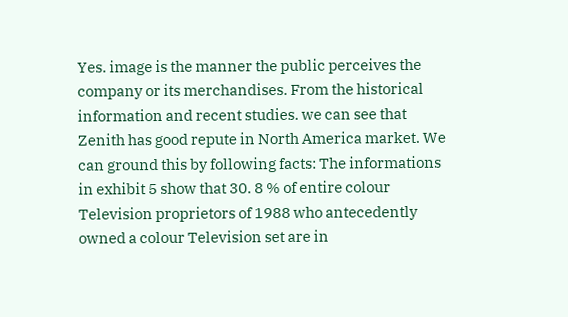Yes. image is the manner the public perceives the company or its merchandises. From the historical information and recent studies. we can see that Zenith has good repute in North America market. We can ground this by following facts: The informations in exhibit 5 show that 30. 8 % of entire colour Television proprietors of 1988 who antecedently owned a colour Television set are in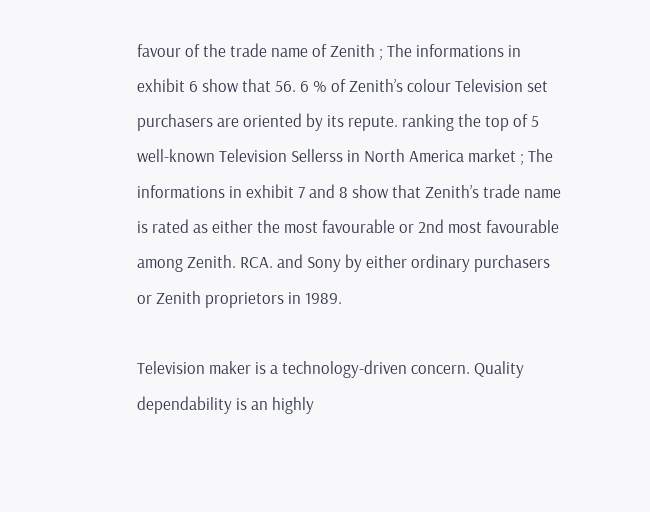favour of the trade name of Zenith ; The informations in exhibit 6 show that 56. 6 % of Zenith’s colour Television set purchasers are oriented by its repute. ranking the top of 5 well-known Television Sellerss in North America market ; The informations in exhibit 7 and 8 show that Zenith’s trade name is rated as either the most favourable or 2nd most favourable among Zenith. RCA. and Sony by either ordinary purchasers or Zenith proprietors in 1989.

Television maker is a technology-driven concern. Quality dependability is an highly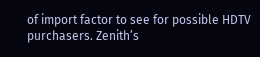of import factor to see for possible HDTV purchasers. Zenith’s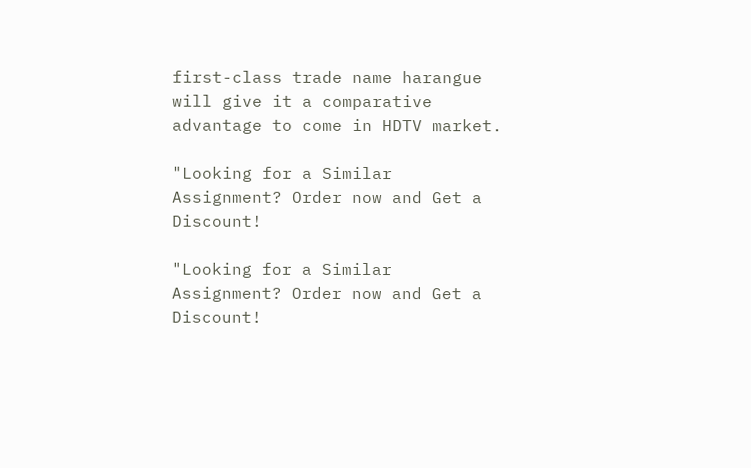first-class trade name harangue will give it a comparative advantage to come in HDTV market.

"Looking for a Similar Assignment? Order now and Get a Discount!

"Looking for a Similar Assignment? Order now and Get a Discount!